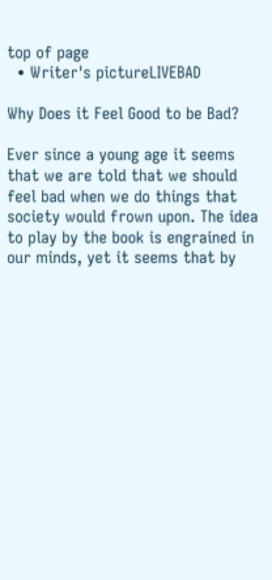top of page
  • Writer's pictureLIVEBAD

Why Does it Feel Good to be Bad?

Ever since a young age it seems that we are told that we should feel bad when we do things that society would frown upon. The idea to play by the book is engrained in our minds, yet it seems that by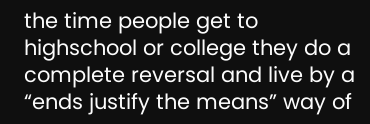the time people get to highschool or college they do a complete reversal and live by a “ends justify the means” way of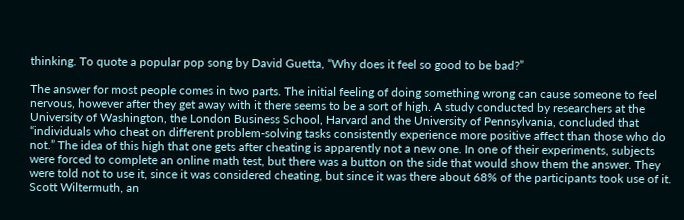thinking. To quote a popular pop song by David Guetta, “Why does it feel so good to be bad?”

The answer for most people comes in two parts. The initial feeling of doing something wrong can cause someone to feel nervous, however after they get away with it there seems to be a sort of high. A study conducted by researchers at the University of Washington, the London Business School, Harvard and the University of Pennsylvania, concluded that “individuals who cheat on different problem-solving tasks consistently experience more positive affect than those who do not.” The idea of this high that one gets after cheating is apparently not a new one. In one of their experiments, subjects were forced to complete an online math test, but there was a button on the side that would show them the answer. They were told not to use it, since it was considered cheating, but since it was there about 68% of the participants took use of it. Scott Wiltermuth, an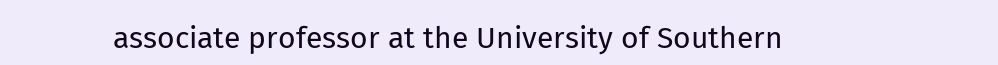associate professor at the University of Southern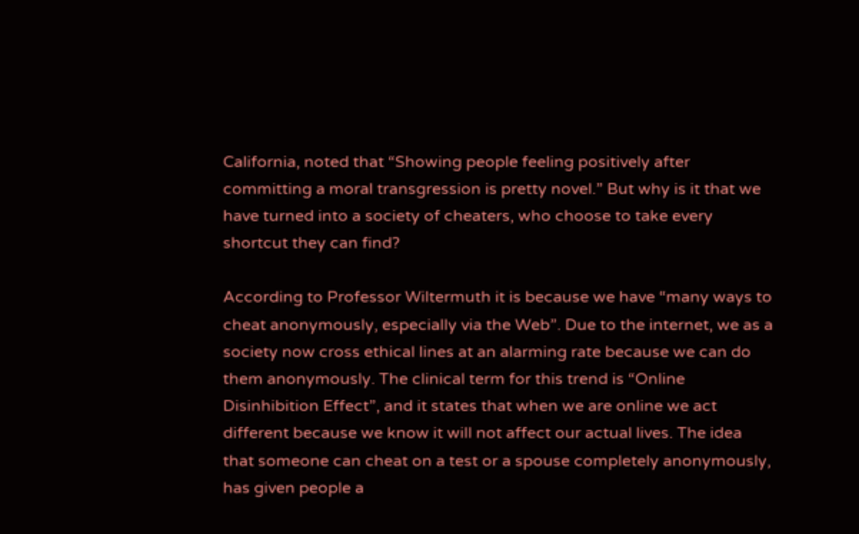California, noted that “Showing people feeling positively after committing a moral transgression is pretty novel.” But why is it that we have turned into a society of cheaters, who choose to take every shortcut they can find?

According to Professor Wiltermuth it is because we have “many ways to cheat anonymously, especially via the Web”. Due to the internet, we as a society now cross ethical lines at an alarming rate because we can do them anonymously. The clinical term for this trend is “Online Disinhibition Effect”, and it states that when we are online we act different because we know it will not affect our actual lives. The idea that someone can cheat on a test or a spouse completely anonymously, has given people a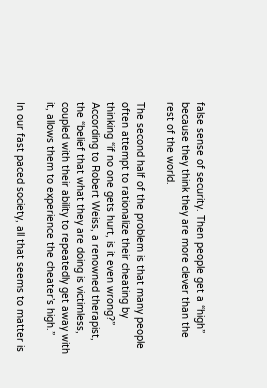false sense of security. Then people get a “high” because they think they are more clever than the rest of the world.

The second half of the problem is that many people often attempt to rationalize their cheating by thinking “if no one gets hurt, is it even wrong?” According to Robert Weiss, a renowned therapist, the “belief that what they are doing is victimless, coupled with their ability to repeatedly get away with it, allows them to experience the cheater’s high.”

In our fast paced society, all that seems to matter is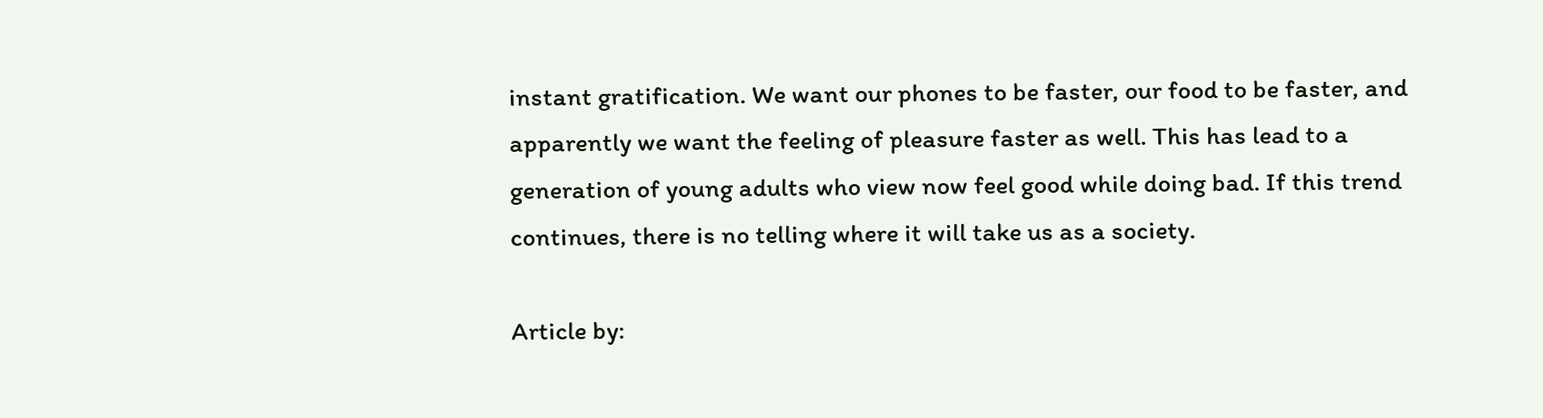instant gratification. We want our phones to be faster, our food to be faster, and apparently we want the feeling of pleasure faster as well. This has lead to a generation of young adults who view now feel good while doing bad. If this trend continues, there is no telling where it will take us as a society.

Article by: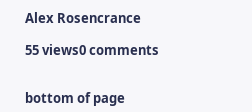Alex Rosencrance

55 views0 comments


bottom of page